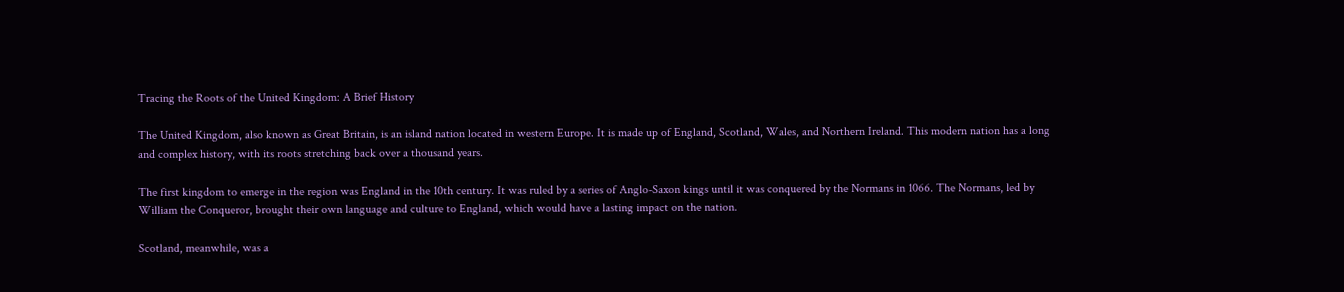Tracing the Roots of the United Kingdom: A Brief History

The United Kingdom, also known as Great Britain, is an island nation located in western Europe. It is made up of England, Scotland, Wales, and Northern Ireland. This modern nation has a long and complex history, with its roots stretching back over a thousand years.

The first kingdom to emerge in the region was England in the 10th century. It was ruled by a series of Anglo-Saxon kings until it was conquered by the Normans in 1066. The Normans, led by William the Conqueror, brought their own language and culture to England, which would have a lasting impact on the nation.

Scotland, meanwhile, was a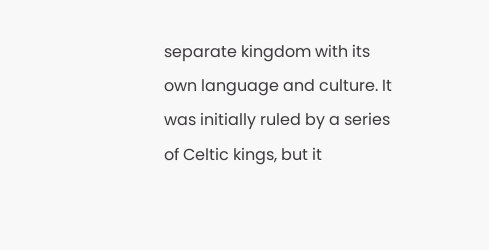separate kingdom with its own language and culture. It was initially ruled by a series of Celtic kings, but it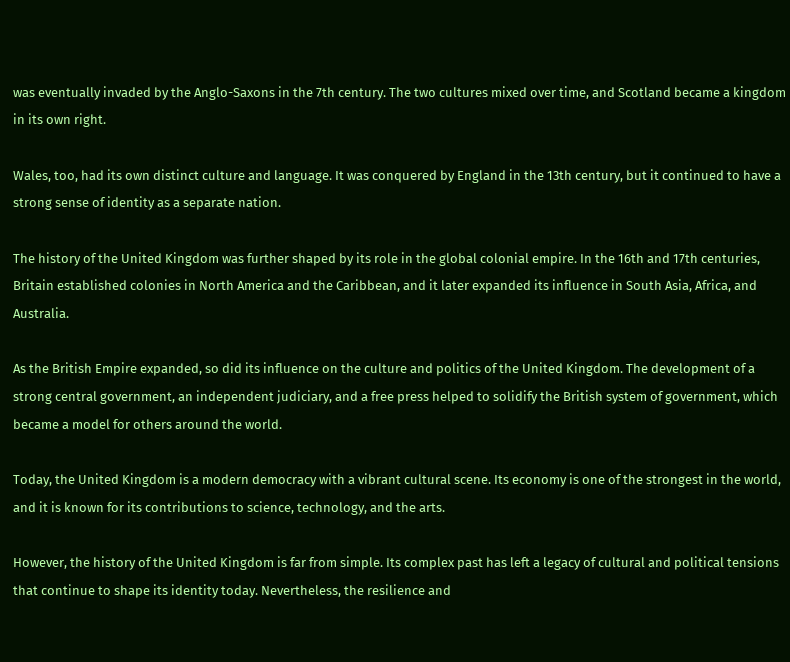was eventually invaded by the Anglo-Saxons in the 7th century. The two cultures mixed over time, and Scotland became a kingdom in its own right.

Wales, too, had its own distinct culture and language. It was conquered by England in the 13th century, but it continued to have a strong sense of identity as a separate nation.

The history of the United Kingdom was further shaped by its role in the global colonial empire. In the 16th and 17th centuries, Britain established colonies in North America and the Caribbean, and it later expanded its influence in South Asia, Africa, and Australia.

As the British Empire expanded, so did its influence on the culture and politics of the United Kingdom. The development of a strong central government, an independent judiciary, and a free press helped to solidify the British system of government, which became a model for others around the world.

Today, the United Kingdom is a modern democracy with a vibrant cultural scene. Its economy is one of the strongest in the world, and it is known for its contributions to science, technology, and the arts.

However, the history of the United Kingdom is far from simple. Its complex past has left a legacy of cultural and political tensions that continue to shape its identity today. Nevertheless, the resilience and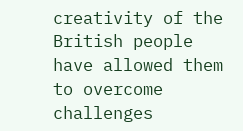creativity of the British people have allowed them to overcome challenges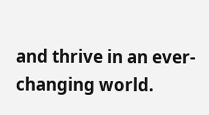and thrive in an ever-changing world.